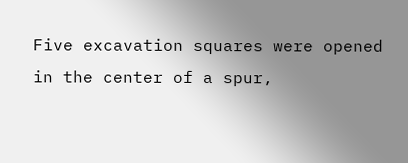Five excavation squares were opened in the center of a spur,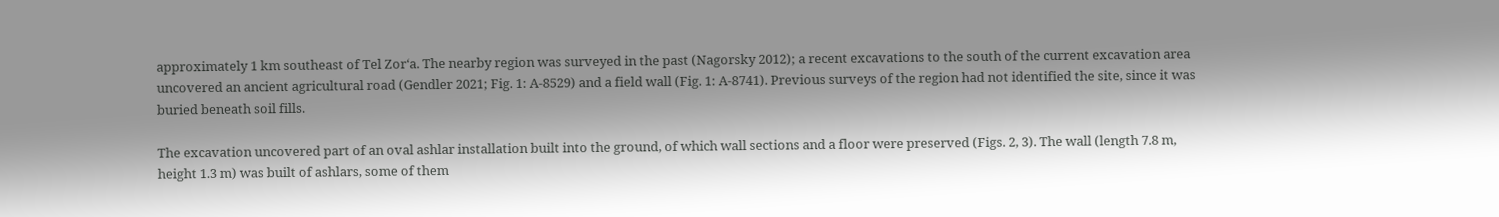approximately 1 km southeast of Tel Zor‘a. The nearby region was surveyed in the past (Nagorsky 2012); a recent excavations to the south of the current excavation area uncovered an ancient agricultural road (Gendler 2021; Fig. 1: A-8529) and a field wall (Fig. 1: A-8741). Previous surveys of the region had not identified the site, since it was buried beneath soil fills.

The excavation uncovered part of an oval ashlar installation built into the ground, of which wall sections and a floor were preserved (Figs. 2, 3). The wall (length 7.8 m, height 1.3 m) was built of ashlars, some of them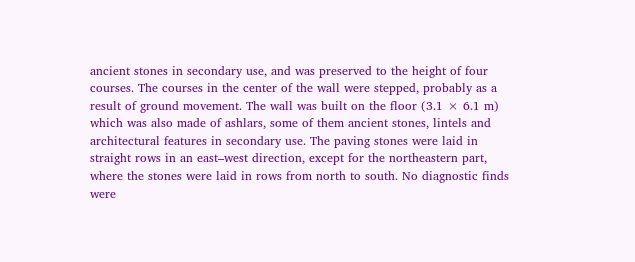ancient stones in secondary use, and was preserved to the height of four courses. The courses in the center of the wall were stepped, probably as a result of ground movement. The wall was built on the floor (3.1 × 6.1 m) which was also made of ashlars, some of them ancient stones, lintels and architectural features in secondary use. The paving stones were laid in straight rows in an east–west direction, except for the northeastern part, where the stones were laid in rows from north to south. No diagnostic finds were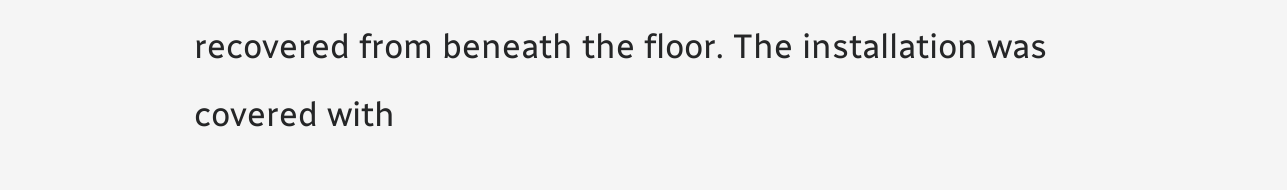recovered from beneath the floor. The installation was covered with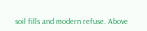soil fills and modern refuse. Above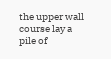the upper wall course lay a pile of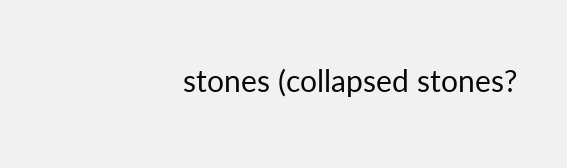stones (collapsed stones?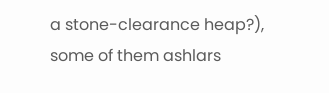a stone-clearance heap?), some of them ashlars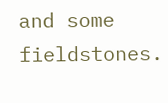and some fieldstones.